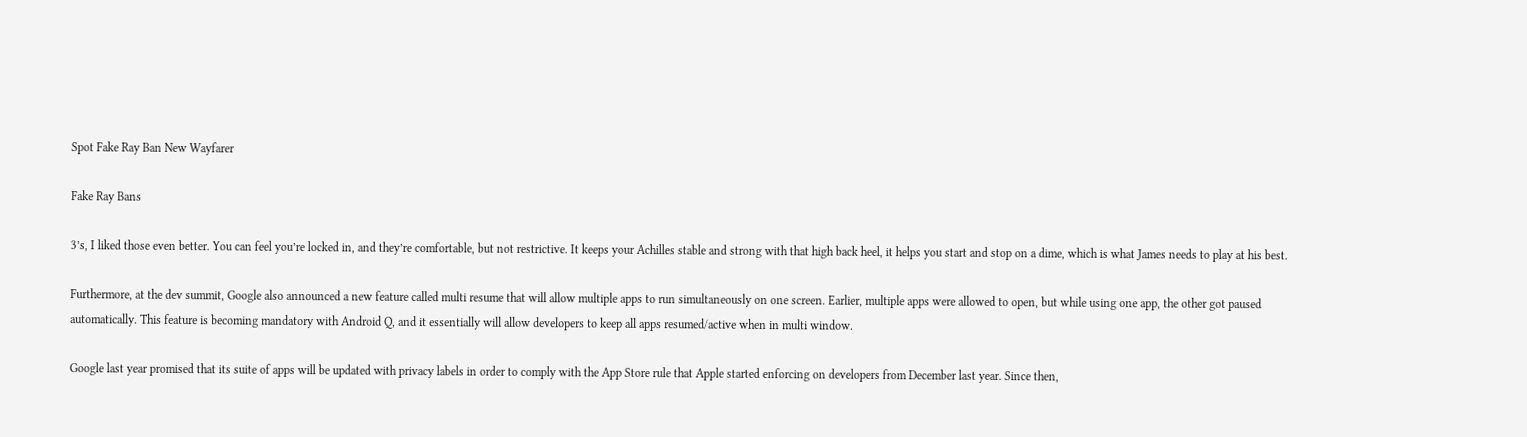Spot Fake Ray Ban New Wayfarer

Fake Ray Bans

3’s, I liked those even better. You can feel you’re locked in, and they’re comfortable, but not restrictive. It keeps your Achilles stable and strong with that high back heel, it helps you start and stop on a dime, which is what James needs to play at his best.

Furthermore, at the dev summit, Google also announced a new feature called multi resume that will allow multiple apps to run simultaneously on one screen. Earlier, multiple apps were allowed to open, but while using one app, the other got paused automatically. This feature is becoming mandatory with Android Q, and it essentially will allow developers to keep all apps resumed/active when in multi window.

Google last year promised that its suite of apps will be updated with privacy labels in order to comply with the App Store rule that Apple started enforcing on developers from December last year. Since then,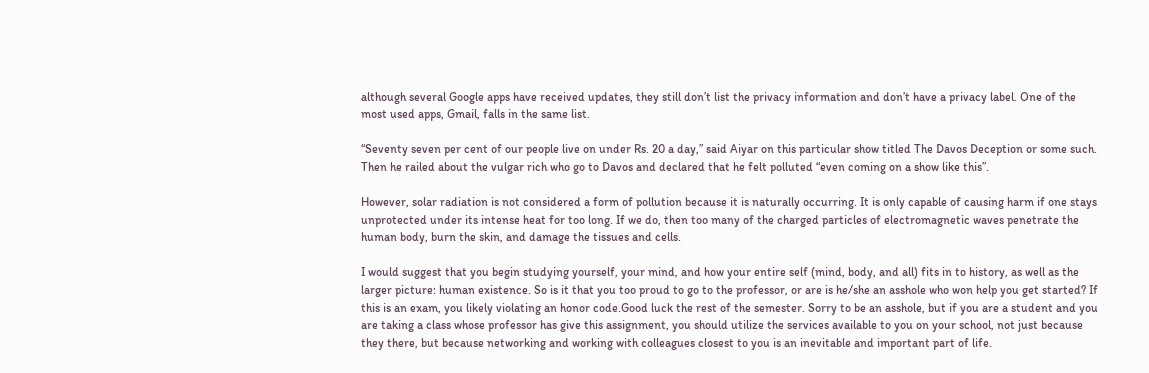although several Google apps have received updates, they still don’t list the privacy information and don’t have a privacy label. One of the most used apps, Gmail, falls in the same list.

“Seventy seven per cent of our people live on under Rs. 20 a day,” said Aiyar on this particular show titled The Davos Deception or some such. Then he railed about the vulgar rich who go to Davos and declared that he felt polluted “even coming on a show like this”.

However, solar radiation is not considered a form of pollution because it is naturally occurring. It is only capable of causing harm if one stays unprotected under its intense heat for too long. If we do, then too many of the charged particles of electromagnetic waves penetrate the human body, burn the skin, and damage the tissues and cells.

I would suggest that you begin studying yourself, your mind, and how your entire self (mind, body, and all) fits in to history, as well as the larger picture: human existence. So is it that you too proud to go to the professor, or are is he/she an asshole who won help you get started? If this is an exam, you likely violating an honor code.Good luck the rest of the semester. Sorry to be an asshole, but if you are a student and you are taking a class whose professor has give this assignment, you should utilize the services available to you on your school, not just because they there, but because networking and working with colleagues closest to you is an inevitable and important part of life.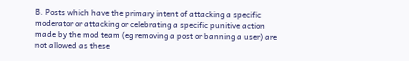B. Posts which have the primary intent of attacking a specific moderator or attacking or celebrating a specific punitive action made by the mod team (eg removing a post or banning a user) are not allowed as these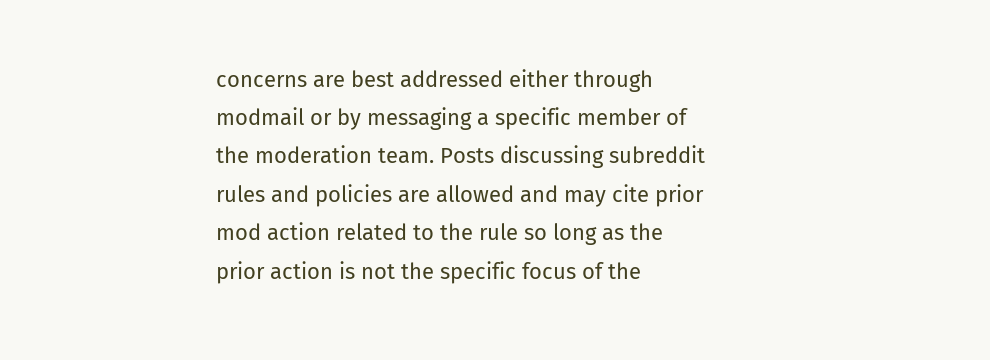concerns are best addressed either through modmail or by messaging a specific member of the moderation team. Posts discussing subreddit rules and policies are allowed and may cite prior mod action related to the rule so long as the prior action is not the specific focus of the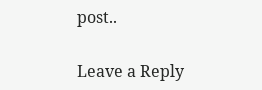post..

Leave a Reply